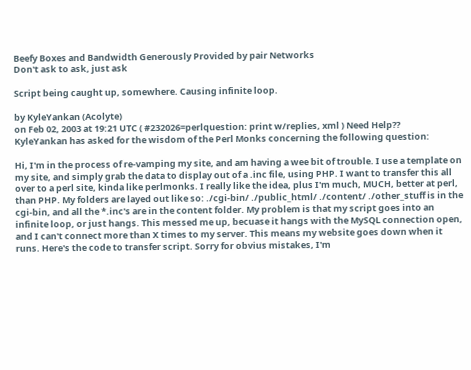Beefy Boxes and Bandwidth Generously Provided by pair Networks
Don't ask to ask, just ask

Script being caught up, somewhere. Causing infinite loop.

by KyleYankan (Acolyte)
on Feb 02, 2003 at 19:21 UTC ( #232026=perlquestion: print w/replies, xml ) Need Help??
KyleYankan has asked for the wisdom of the Perl Monks concerning the following question:

Hi, I'm in the process of re-vamping my site, and am having a wee bit of trouble. I use a template on my site, and simply grab the data to display out of a .inc file, using PHP. I want to transfer this all over to a perl site, kinda like perlmonks. I really like the idea, plus I'm much, MUCH, better at perl, than PHP. My folders are layed out like so: ./cgi-bin/ ./public_html/ ./content/ ./other_stuff is in the cgi-bin, and all the *.inc's are in the content folder. My problem is that my script goes into an infinite loop, or just hangs. This messed me up, becuase it hangs with the MySQL connection open, and I can't connect more than X times to my server. This means my website goes down when it runs. Here's the code to transfer script. Sorry for obvius mistakes, I'm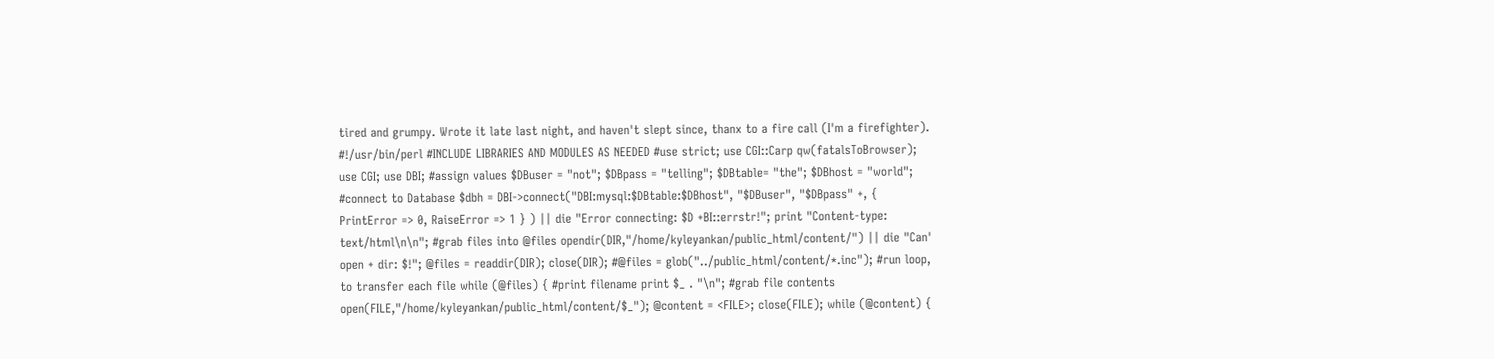tired and grumpy. Wrote it late last night, and haven't slept since, thanx to a fire call (I'm a firefighter).
#!/usr/bin/perl #INCLUDE LIBRARIES AND MODULES AS NEEDED #use strict; use CGI::Carp qw(fatalsToBrowser); use CGI; use DBI; #assign values $DBuser = "not"; $DBpass = "telling"; $DBtable= "the"; $DBhost = "world"; #connect to Database $dbh = DBI->connect("DBI:mysql:$DBtable:$DBhost", "$DBuser", "$DBpass" +, { PrintError => 0, RaiseError => 1 } ) || die "Error connecting: $D +BI::errstr!"; print "Content-type: text/html\n\n"; #grab files into @files opendir(DIR,"/home/kyleyankan/public_html/content/") || die "Can' open + dir: $!"; @files = readdir(DIR); close(DIR); #@files = glob("../public_html/content/*.inc"); #run loop, to transfer each file while (@files) { #print filename print $_ . "\n"; #grab file contents open(FILE,"/home/kyleyankan/public_html/content/$_"); @content = <FILE>; close(FILE); while (@content) {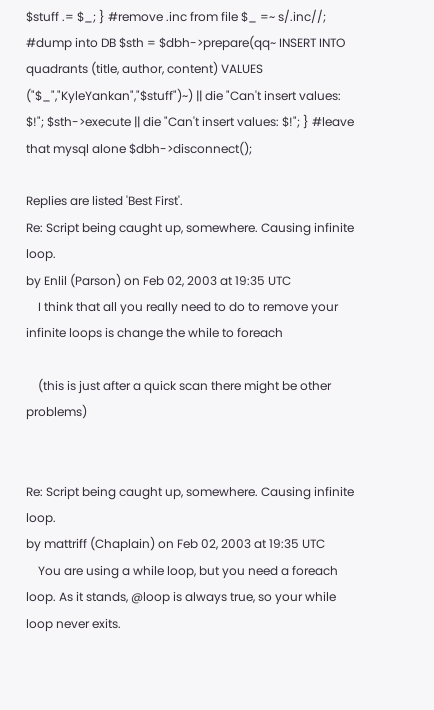$stuff .= $_; } #remove .inc from file $_ =~ s/.inc//; #dump into DB $sth = $dbh->prepare(qq~ INSERT INTO quadrants (title, author, content) VALUES ("$_","KyleYankan","$stuff")~) || die "Can't insert values: $!"; $sth->execute || die "Can't insert values: $!"; } #leave that mysql alone $dbh->disconnect();

Replies are listed 'Best First'.
Re: Script being caught up, somewhere. Causing infinite loop.
by Enlil (Parson) on Feb 02, 2003 at 19:35 UTC
    I think that all you really need to do to remove your infinite loops is change the while to foreach

    (this is just after a quick scan there might be other problems)


Re: Script being caught up, somewhere. Causing infinite loop.
by mattriff (Chaplain) on Feb 02, 2003 at 19:35 UTC
    You are using a while loop, but you need a foreach loop. As it stands, @loop is always true, so your while loop never exits.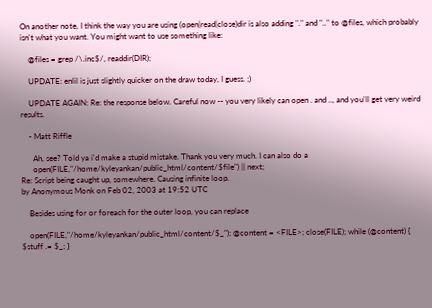On another note, I think the way you are using (open|read|close)dir is also adding "." and ".." to @files, which probably isn't what you want. You might want to use something like:

    @files = grep /\.inc$/, readdir(DIR);

    UPDATE: enlil is just slightly quicker on the draw today, I guess. ;)

    UPDATE AGAIN: Re: the response below. Careful now -- you very likely can open . and .., and you'll get very weird results.

    - Matt Riffle

      Ah, see? Told ya i'd make a stupid mistake. Thank you very much. I can also do a
      open(FILE,"/home/kyleyankan/public_html/content/$file") || next;
Re: Script being caught up, somewhere. Causing infinite loop.
by Anonymous Monk on Feb 02, 2003 at 19:52 UTC

    Besides using for or foreach for the outer loop, you can replace

    open(FILE,"/home/kyleyankan/public_html/content/$_"); @content = <FILE>; close(FILE); while (@content) { $stuff .= $_; }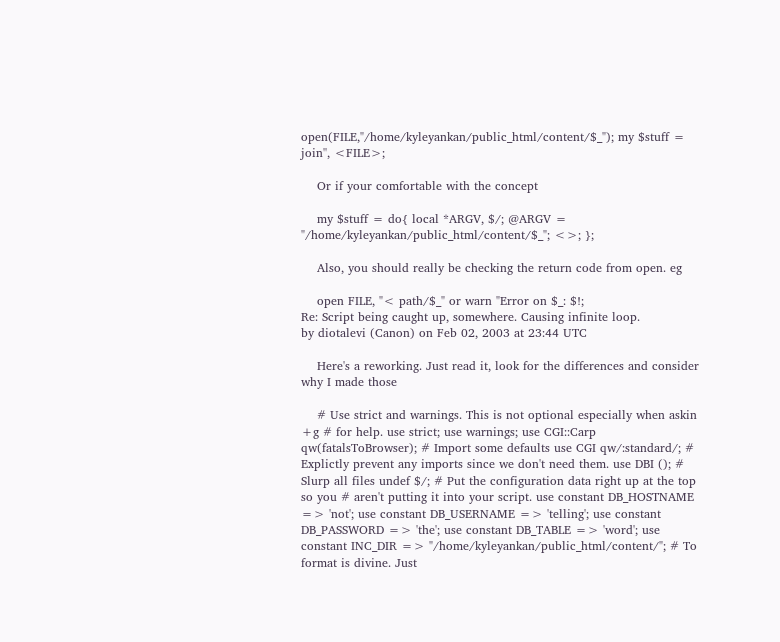open(FILE,"/home/kyleyankan/public_html/content/$_"); my $stuff = join'', <FILE>;

    Or if your comfortable with the concept

    my $stuff = do{ local *ARGV, $/; @ARGV = "/home/kyleyankan/public_html/content/$_"; <>; };

    Also, you should really be checking the return code from open. eg

    open FILE, "< path/$_" or warn "Error on $_: $!;
Re: Script being caught up, somewhere. Causing infinite loop.
by diotalevi (Canon) on Feb 02, 2003 at 23:44 UTC

    Here's a reworking. Just read it, look for the differences and consider why I made those

    # Use strict and warnings. This is not optional especially when askin +g # for help. use strict; use warnings; use CGI::Carp qw(fatalsToBrowser); # Import some defaults use CGI qw/:standard/; # Explictly prevent any imports since we don't need them. use DBI (); # Slurp all files undef $/; # Put the configuration data right up at the top so you # aren't putting it into your script. use constant DB_HOSTNAME => 'not'; use constant DB_USERNAME => 'telling'; use constant DB_PASSWORD => 'the'; use constant DB_TABLE => 'word'; use constant INC_DIR => "/home/kyleyankan/public_html/content/"; # To format is divine. Just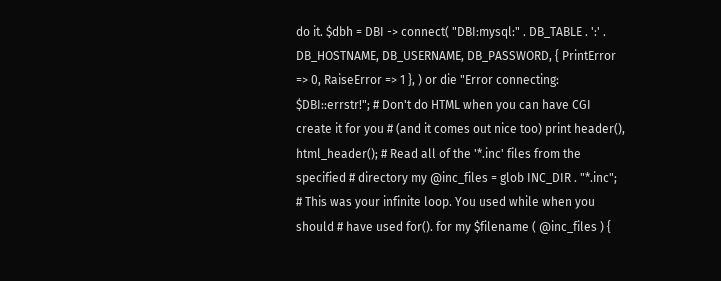do it. $dbh = DBI -> connect( "DBI:mysql:" . DB_TABLE . ':' . DB_HOSTNAME, DB_USERNAME, DB_PASSWORD, { PrintError => 0, RaiseError => 1 }, ) or die "Error connecting: $DBI::errstr!"; # Don't do HTML when you can have CGI create it for you # (and it comes out nice too) print header(), html_header(); # Read all of the '*.inc' files from the specified # directory my @inc_files = glob INC_DIR . "*.inc"; # This was your infinite loop. You used while when you should # have used for(). for my $filename ( @inc_files ) {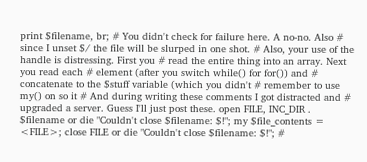print $filename, br; # You didn't check for failure here. A no-no. Also # since I unset $/ the file will be slurped in one shot. # Also, your use of the handle is distressing. First you # read the entire thing into an array. Next you read each # element (after you switch while() for for()) and # concatenate to the $stuff variable (which you didn't # remember to use my() on so it # And during writing these comments I got distracted and # upgraded a server. Guess I'll just post these. open FILE, INC_DIR . $filename or die "Couldn't close $filename: $!"; my $file_contents = <FILE>; close FILE or die "Couldn't close $filename: $!"; #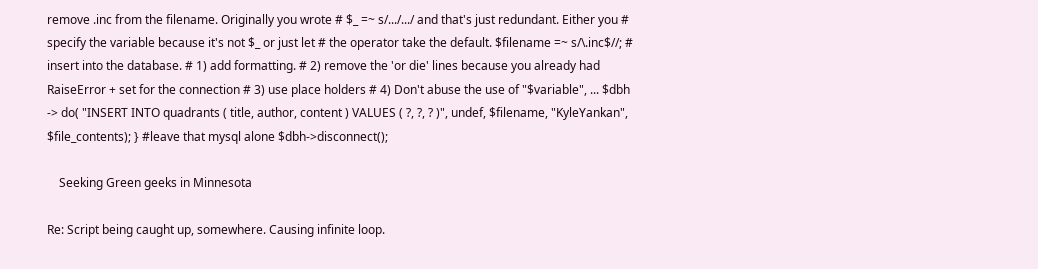remove .inc from the filename. Originally you wrote # $_ =~ s/.../.../ and that's just redundant. Either you # specify the variable because it's not $_ or just let # the operator take the default. $filename =~ s/\.inc$//; # insert into the database. # 1) add formatting. # 2) remove the 'or die' lines because you already had RaiseError + set for the connection # 3) use place holders # 4) Don't abuse the use of "$variable", ... $dbh -> do( "INSERT INTO quadrants ( title, author, content ) VALUES ( ?, ?, ? )", undef, $filename, "KyleYankan", $file_contents); } #leave that mysql alone $dbh->disconnect();

    Seeking Green geeks in Minnesota

Re: Script being caught up, somewhere. Causing infinite loop.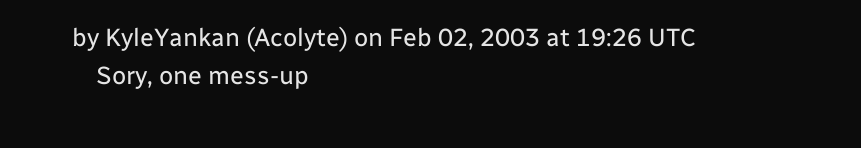by KyleYankan (Acolyte) on Feb 02, 2003 at 19:26 UTC
    Sory, one mess-up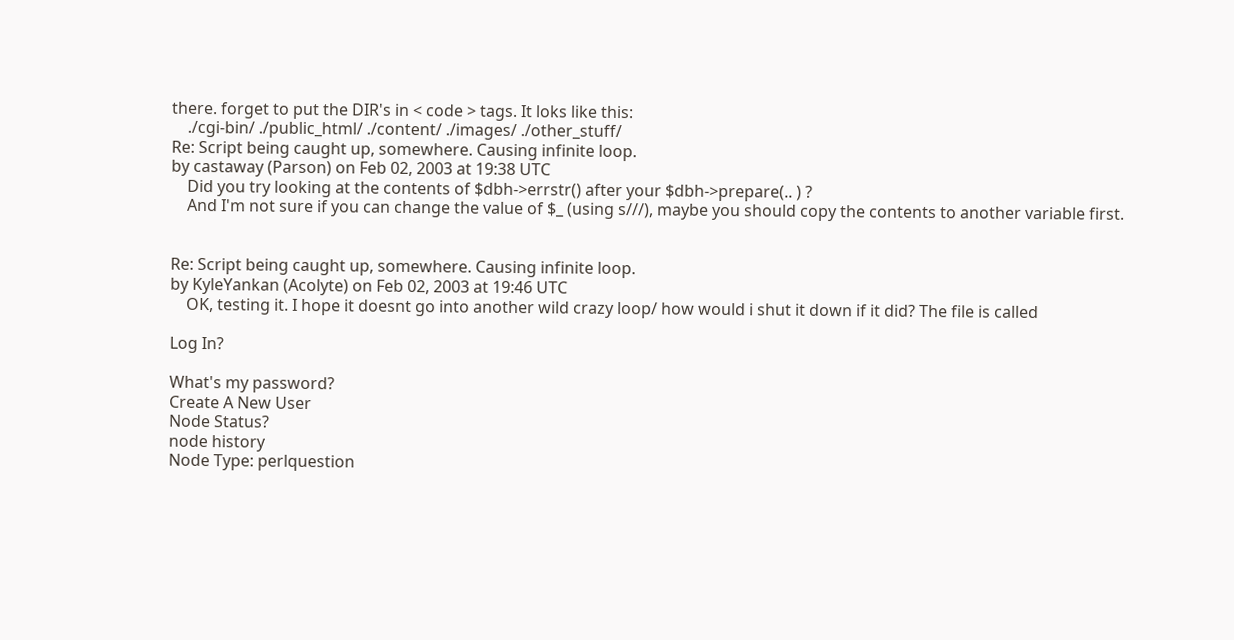there. forget to put the DIR's in < code > tags. It loks like this:
    ./cgi-bin/ ./public_html/ ./content/ ./images/ ./other_stuff/
Re: Script being caught up, somewhere. Causing infinite loop.
by castaway (Parson) on Feb 02, 2003 at 19:38 UTC
    Did you try looking at the contents of $dbh->errstr() after your $dbh->prepare(.. ) ?
    And I'm not sure if you can change the value of $_ (using s///), maybe you should copy the contents to another variable first.


Re: Script being caught up, somewhere. Causing infinite loop.
by KyleYankan (Acolyte) on Feb 02, 2003 at 19:46 UTC
    OK, testing it. I hope it doesnt go into another wild crazy loop/ how would i shut it down if it did? The file is called

Log In?

What's my password?
Create A New User
Node Status?
node history
Node Type: perlquestion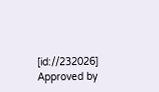[id://232026]
Approved by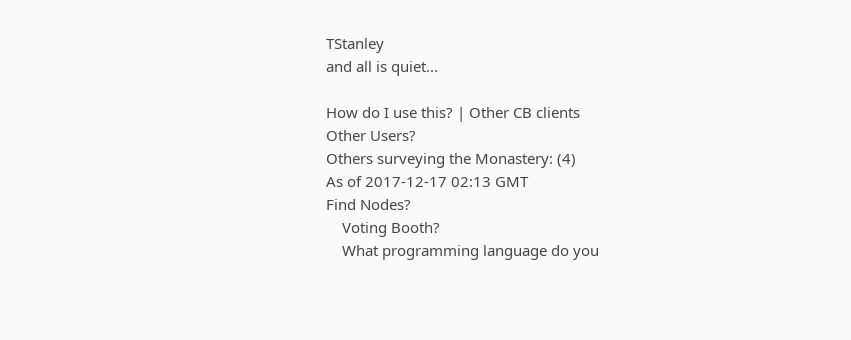TStanley
and all is quiet...

How do I use this? | Other CB clients
Other Users?
Others surveying the Monastery: (4)
As of 2017-12-17 02:13 GMT
Find Nodes?
    Voting Booth?
    What programming language do you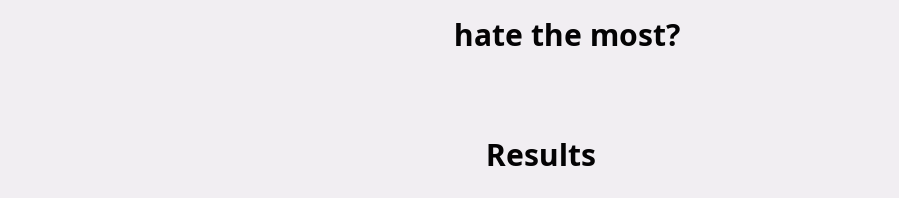hate the most?

    Results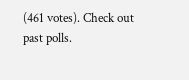(461 votes). Check out past polls.